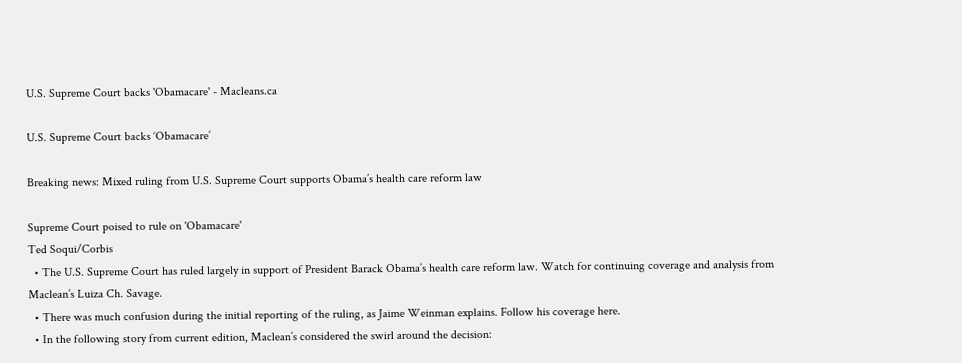U.S. Supreme Court backs 'Obamacare' - Macleans.ca

U.S. Supreme Court backs ‘Obamacare’

Breaking news: Mixed ruling from U.S. Supreme Court supports Obama’s health care reform law

Supreme Court poised to rule on 'Obamacare'
Ted Soqui/Corbis
  • The U.S. Supreme Court has ruled largely in support of President Barack Obama’s health care reform law. Watch for continuing coverage and analysis from Maclean’s Luiza Ch. Savage.
  • There was much confusion during the initial reporting of the ruling, as Jaime Weinman explains. Follow his coverage here.
  • In the following story from current edition, Maclean’s considered the swirl around the decision: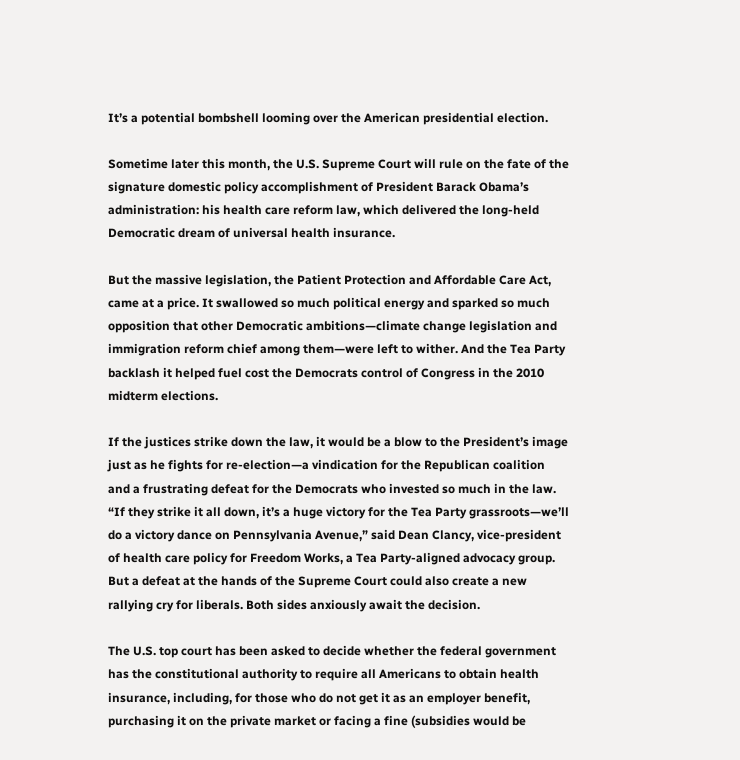It’s a potential bombshell looming over the American presidential election.

Sometime later this month, the U.S. Supreme Court will rule on the fate of the signature domestic policy accomplishment of President Barack Obama’s administration: his health care reform law, which delivered the long-held Democratic dream of universal health insurance.

But the massive legislation, the Patient Protection and Affordable Care Act, came at a price. It swallowed so much political energy and sparked so much opposition that other Democratic ambitions—climate change legislation and immigration reform chief among them—were left to wither. And the Tea Party backlash it helped fuel cost the Democrats control of Congress in the 2010 midterm elections.

If the justices strike down the law, it would be a blow to the President’s image just as he fights for re-election—a vindication for the Republican coalition and a frustrating defeat for the Democrats who invested so much in the law. “If they strike it all down, it’s a huge victory for the Tea Party grassroots—we’ll do a victory dance on Pennsylvania Avenue,” said Dean Clancy, vice-president of health care policy for Freedom Works, a Tea Party-aligned advocacy group. But a defeat at the hands of the Supreme Court could also create a new rallying cry for liberals. Both sides anxiously await the decision.

The U.S. top court has been asked to decide whether the federal government has the constitutional authority to require all Americans to obtain health insurance, including, for those who do not get it as an employer benefit, purchasing it on the private market or facing a fine (subsidies would be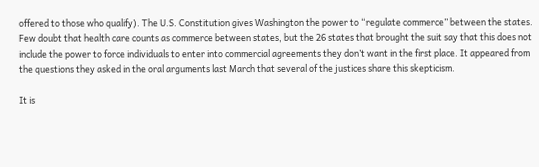offered to those who qualify). The U.S. Constitution gives Washington the power to “regulate commerce” between the states. Few doubt that health care counts as commerce between states, but the 26 states that brought the suit say that this does not include the power to force individuals to enter into commercial agreements they don’t want in the first place. It appeared from the questions they asked in the oral arguments last March that several of the justices share this skepticism.

It is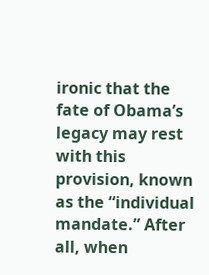ironic that the fate of Obama’s legacy may rest with this provision, known as the “individual mandate.” After all, when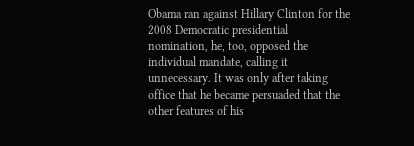Obama ran against Hillary Clinton for the 2008 Democratic presidential nomination, he, too, opposed the individual mandate, calling it unnecessary. It was only after taking office that he became persuaded that the other features of his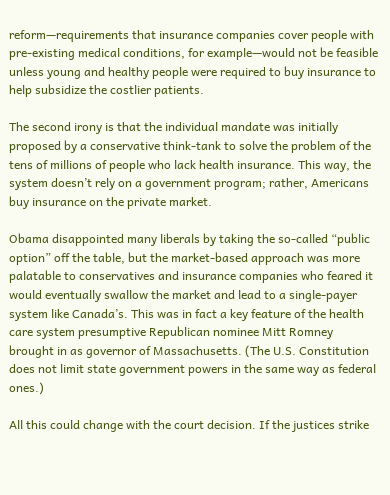reform—requirements that insurance companies cover people with pre-existing medical conditions, for example—would not be feasible unless young and healthy people were required to buy insurance to help subsidize the costlier patients.

The second irony is that the individual mandate was initially proposed by a conservative think-tank to solve the problem of the tens of millions of people who lack health insurance. This way, the system doesn’t rely on a government program; rather, Americans buy insurance on the private market.

Obama disappointed many liberals by taking the so-called “public option” off the table, but the market-based approach was more palatable to conservatives and insurance companies who feared it would eventually swallow the market and lead to a single-payer system like Canada’s. This was in fact a key feature of the health care system presumptive Republican nominee Mitt Romney brought in as governor of Massachusetts. (The U.S. Constitution does not limit state government powers in the same way as federal ones.)

All this could change with the court decision. If the justices strike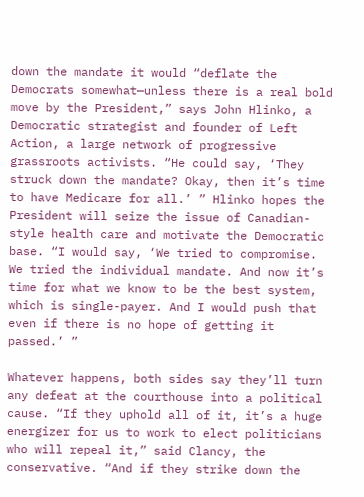down the mandate it would “deflate the Democrats somewhat—unless there is a real bold move by the President,” says John Hlinko, a Democratic strategist and founder of Left Action, a large network of progressive grassroots activists. “He could say, ‘They struck down the mandate? Okay, then it’s time to have Medicare for all.’ ” Hlinko hopes the President will seize the issue of Canadian-style health care and motivate the Democratic base. “I would say, ‘We tried to compromise. We tried the individual mandate. And now it’s time for what we know to be the best system, which is single-payer. And I would push that even if there is no hope of getting it passed.’ ”

Whatever happens, both sides say they’ll turn any defeat at the courthouse into a political cause. “If they uphold all of it, it’s a huge energizer for us to work to elect politicians who will repeal it,” said Clancy, the conservative. “And if they strike down the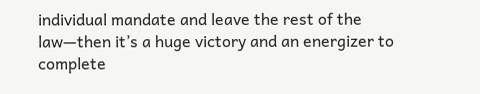individual mandate and leave the rest of the law—then it’s a huge victory and an energizer to complete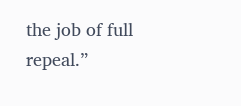the job of full repeal.”